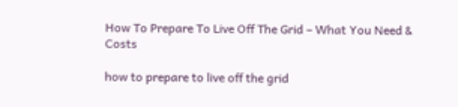How To Prepare To Live Off The Grid – What You Need & Costs

how to prepare to live off the grid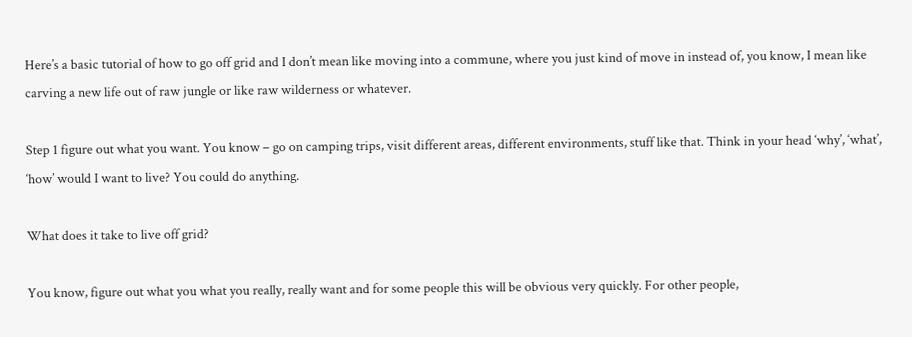Here’s a basic tutorial of how to go off grid and I don’t mean like moving into a commune, where you just kind of move in instead of, you know, I mean like carving a new life out of raw jungle or like raw wilderness or whatever.

Step 1 figure out what you want. You know – go on camping trips, visit different areas, different environments, stuff like that. Think in your head ‘why’, ‘what’, ‘how’ would I want to live? You could do anything.

What does it take to live off grid?

You know, figure out what you what you really, really want and for some people this will be obvious very quickly. For other people,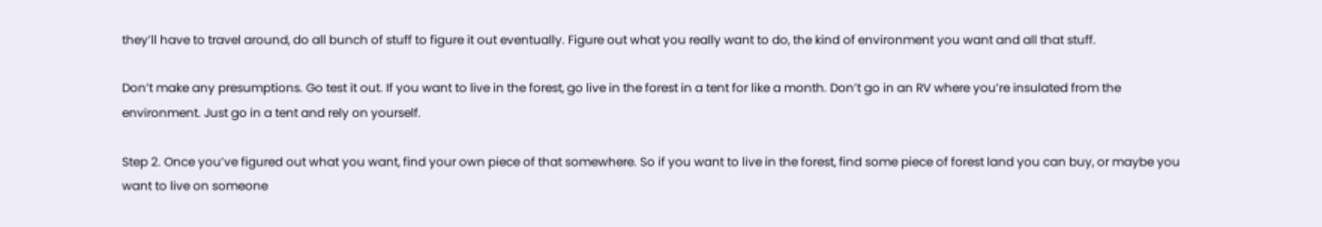they’ll have to travel around, do all bunch of stuff to figure it out eventually. Figure out what you really want to do, the kind of environment you want and all that stuff.

Don’t make any presumptions. Go test it out. If you want to live in the forest, go live in the forest in a tent for like a month. Don’t go in an RV where you’re insulated from the environment. Just go in a tent and rely on yourself.

Step 2. Once you’ve figured out what you want, find your own piece of that somewhere. So if you want to live in the forest, find some piece of forest land you can buy, or maybe you want to live on someone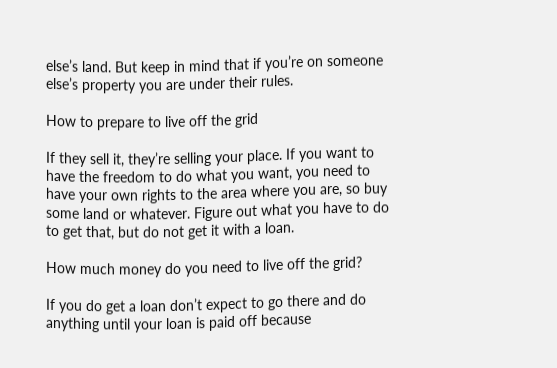else’s land. But keep in mind that if you’re on someone else’s property you are under their rules.

How to prepare to live off the grid

If they sell it, they’re selling your place. If you want to have the freedom to do what you want, you need to have your own rights to the area where you are, so buy some land or whatever. Figure out what you have to do to get that, but do not get it with a loan.

How much money do you need to live off the grid?

If you do get a loan don’t expect to go there and do anything until your loan is paid off because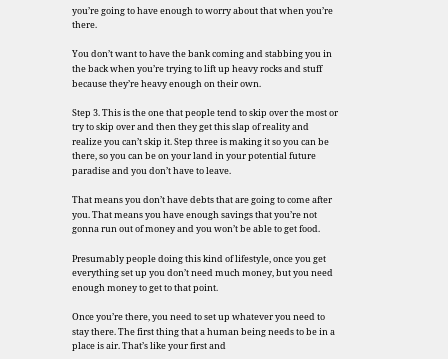you’re going to have enough to worry about that when you’re there.

You don’t want to have the bank coming and stabbing you in the back when you’re trying to lift up heavy rocks and stuff because they’re heavy enough on their own.

Step 3. This is the one that people tend to skip over the most or try to skip over and then they get this slap of reality and realize you can’t skip it. Step three is making it so you can be there, so you can be on your land in your potential future paradise and you don’t have to leave.

That means you don’t have debts that are going to come after you. That means you have enough savings that you’re not gonna run out of money and you won’t be able to get food.

Presumably people doing this kind of lifestyle, once you get everything set up you don’t need much money, but you need enough money to get to that point.

Once you’re there, you need to set up whatever you need to stay there. The first thing that a human being needs to be in a place is air. That’s like your first and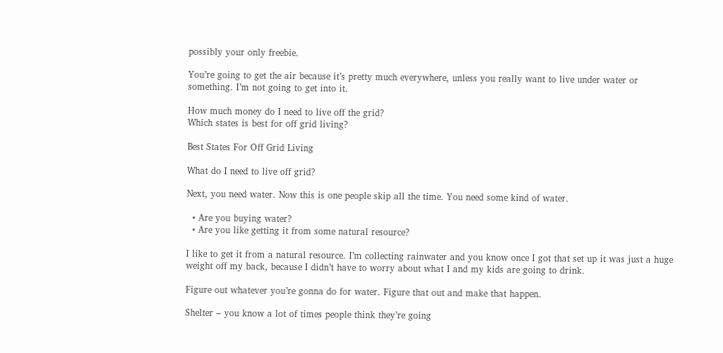possibly your only freebie.

You’re going to get the air because it’s pretty much everywhere, unless you really want to live under water or something. I’m not going to get into it.

How much money do I need to live off the grid?
Which states is best for off grid living?

Best States For Off Grid Living

What do I need to live off grid?

Next, you need water. Now this is one people skip all the time. You need some kind of water.

  • Are you buying water?
  • Are you like getting it from some natural resource?

I like to get it from a natural resource. I’m collecting rainwater and you know once I got that set up it was just a huge weight off my back, because I didn’t have to worry about what I and my kids are going to drink.

Figure out whatever you’re gonna do for water. Figure that out and make that happen.

Shelter – you know a lot of times people think they’re going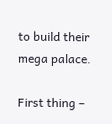to build their mega palace.

First thing –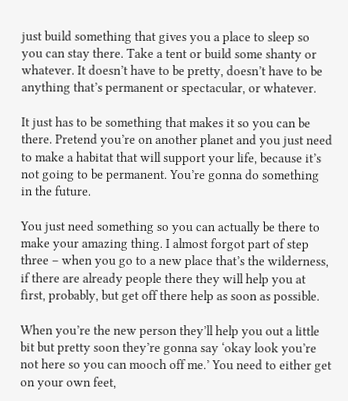just build something that gives you a place to sleep so you can stay there. Take a tent or build some shanty or whatever. It doesn’t have to be pretty, doesn’t have to be anything that’s permanent or spectacular, or whatever.

It just has to be something that makes it so you can be there. Pretend you’re on another planet and you just need to make a habitat that will support your life, because it’s not going to be permanent. You’re gonna do something in the future.

You just need something so you can actually be there to make your amazing thing. I almost forgot part of step three – when you go to a new place that’s the wilderness, if there are already people there they will help you at first, probably, but get off there help as soon as possible.

When you’re the new person they’ll help you out a little bit but pretty soon they’re gonna say ‘okay look you’re not here so you can mooch off me.’ You need to either get on your own feet,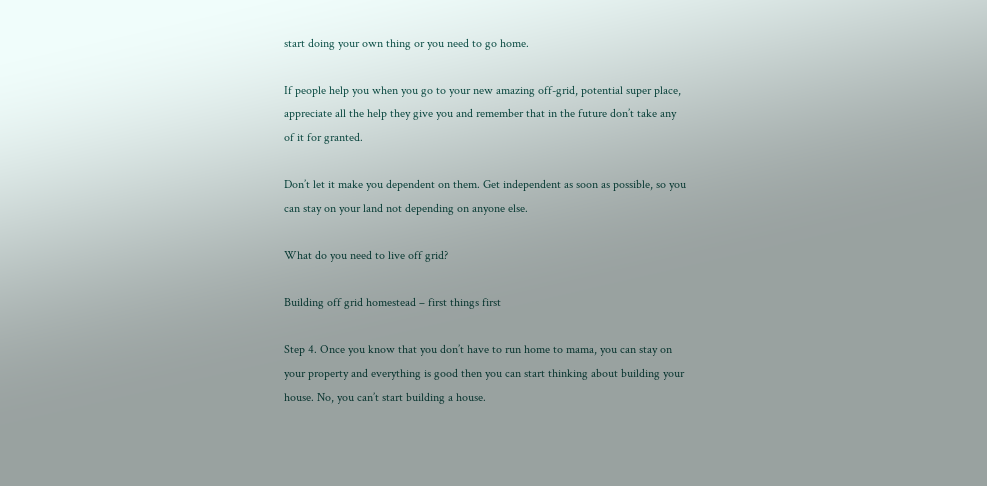start doing your own thing or you need to go home.

If people help you when you go to your new amazing off-grid, potential super place, appreciate all the help they give you and remember that in the future don’t take any of it for granted.

Don’t let it make you dependent on them. Get independent as soon as possible, so you can stay on your land not depending on anyone else.

What do you need to live off grid?

Building off grid homestead – first things first

Step 4. Once you know that you don’t have to run home to mama, you can stay on your property and everything is good then you can start thinking about building your house. No, you can’t start building a house.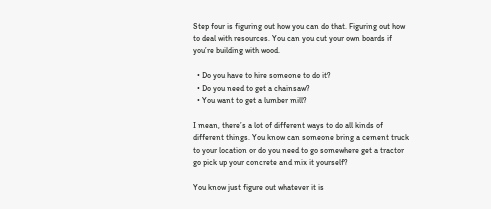Step four is figuring out how you can do that. Figuring out how to deal with resources. You can you cut your own boards if you’re building with wood.

  • Do you have to hire someone to do it?
  • Do you need to get a chainsaw?
  • You want to get a lumber mill?

I mean, there’s a lot of different ways to do all kinds of different things. You know can someone bring a cement truck to your location or do you need to go somewhere get a tractor go pick up your concrete and mix it yourself?

You know just figure out whatever it is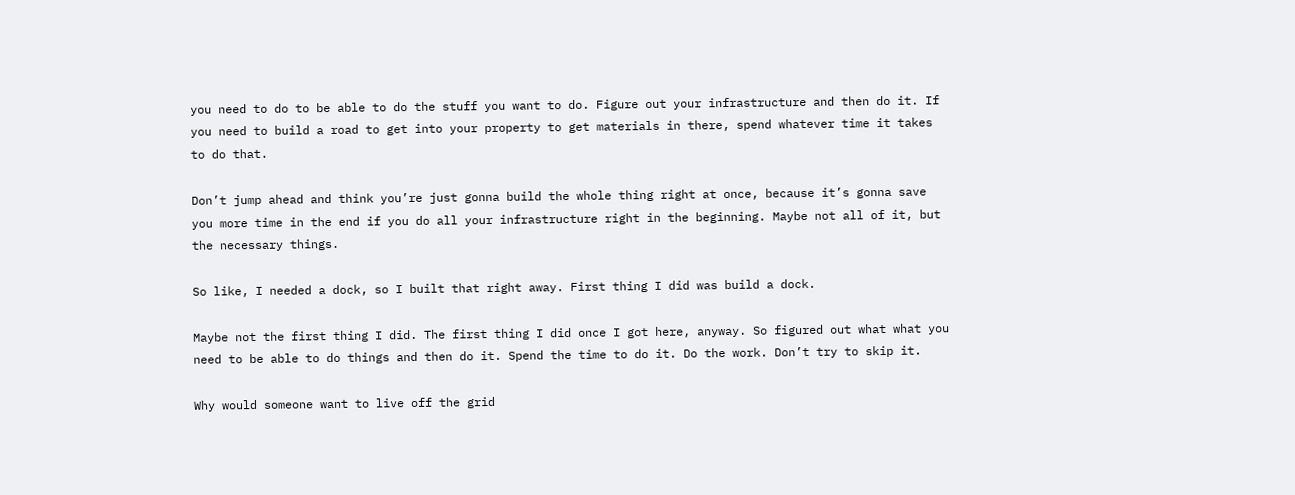you need to do to be able to do the stuff you want to do. Figure out your infrastructure and then do it. If you need to build a road to get into your property to get materials in there, spend whatever time it takes to do that.

Don’t jump ahead and think you’re just gonna build the whole thing right at once, because it’s gonna save you more time in the end if you do all your infrastructure right in the beginning. Maybe not all of it, but the necessary things.

So like, I needed a dock, so I built that right away. First thing I did was build a dock.

Maybe not the first thing I did. The first thing I did once I got here, anyway. So figured out what what you need to be able to do things and then do it. Spend the time to do it. Do the work. Don’t try to skip it.

Why would someone want to live off the grid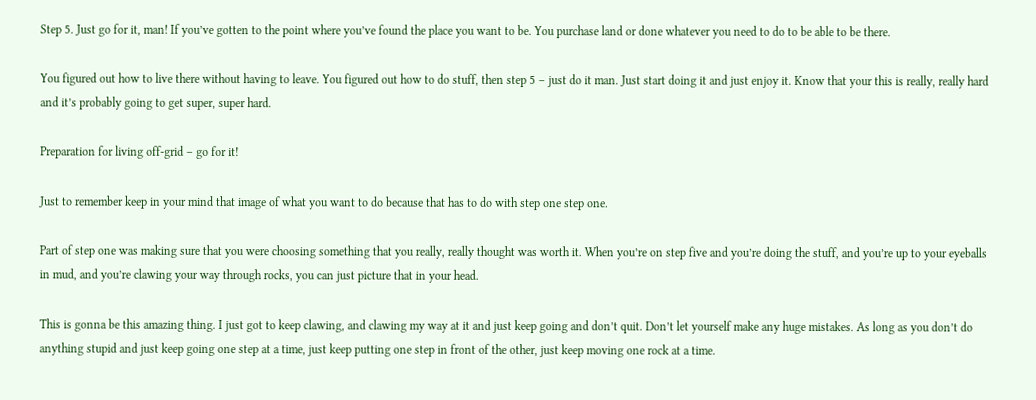Step 5. Just go for it, man! If you’ve gotten to the point where you’ve found the place you want to be. You purchase land or done whatever you need to do to be able to be there.

You figured out how to live there without having to leave. You figured out how to do stuff, then step 5 – just do it man. Just start doing it and just enjoy it. Know that your this is really, really hard and it’s probably going to get super, super hard.

Preparation for living off-grid – go for it!

Just to remember keep in your mind that image of what you want to do because that has to do with step one step one.

Part of step one was making sure that you were choosing something that you really, really thought was worth it. When you’re on step five and you’re doing the stuff, and you’re up to your eyeballs in mud, and you’re clawing your way through rocks, you can just picture that in your head.

This is gonna be this amazing thing. I just got to keep clawing, and clawing my way at it and just keep going and don’t quit. Don’t let yourself make any huge mistakes. As long as you don’t do anything stupid and just keep going one step at a time, just keep putting one step in front of the other, just keep moving one rock at a time.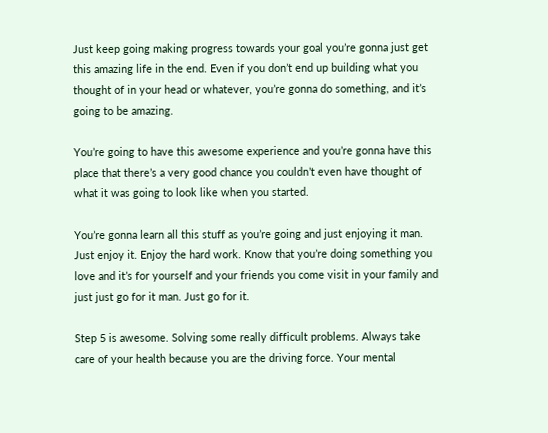Just keep going making progress towards your goal you’re gonna just get this amazing life in the end. Even if you don’t end up building what you thought of in your head or whatever, you’re gonna do something, and it’s going to be amazing.

You’re going to have this awesome experience and you’re gonna have this place that there’s a very good chance you couldn’t even have thought of what it was going to look like when you started.

You’re gonna learn all this stuff as you’re going and just enjoying it man. Just enjoy it. Enjoy the hard work. Know that you’re doing something you love and it’s for yourself and your friends you come visit in your family and just just go for it man. Just go for it.

Step 5 is awesome. Solving some really difficult problems. Always take care of your health because you are the driving force. Your mental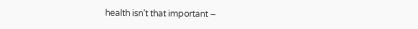health isn’t that important –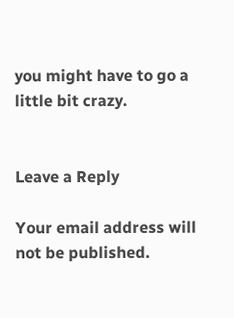you might have to go a little bit crazy.


Leave a Reply

Your email address will not be published.